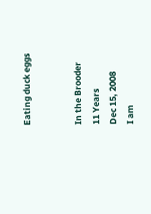Eating duck eggs


In the Brooder
11 Years
Dec 15, 2008
I am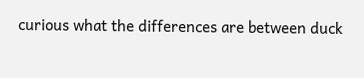curious what the differences are between duck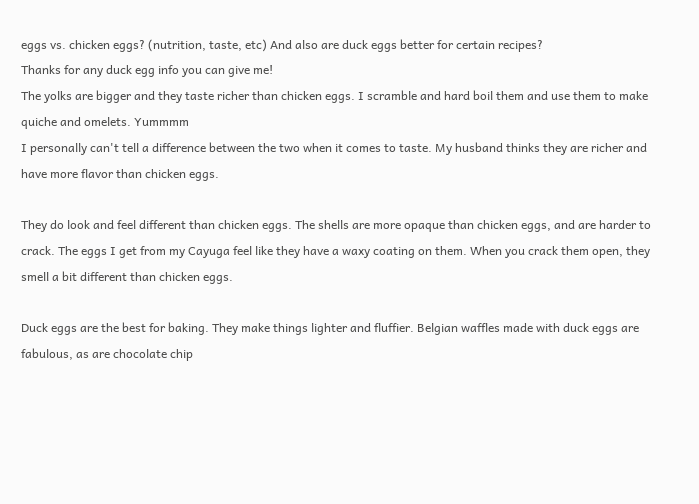eggs vs. chicken eggs? (nutrition, taste, etc) And also are duck eggs better for certain recipes?
Thanks for any duck egg info you can give me!
The yolks are bigger and they taste richer than chicken eggs. I scramble and hard boil them and use them to make quiche and omelets. Yummmm
I personally can't tell a difference between the two when it comes to taste. My husband thinks they are richer and have more flavor than chicken eggs.

They do look and feel different than chicken eggs. The shells are more opaque than chicken eggs, and are harder to crack. The eggs I get from my Cayuga feel like they have a waxy coating on them. When you crack them open, they smell a bit different than chicken eggs.

Duck eggs are the best for baking. They make things lighter and fluffier. Belgian waffles made with duck eggs are fabulous, as are chocolate chip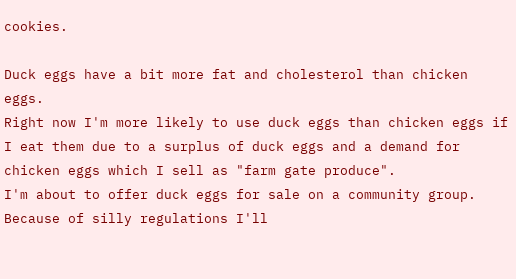cookies.

Duck eggs have a bit more fat and cholesterol than chicken eggs.
Right now I'm more likely to use duck eggs than chicken eggs if I eat them due to a surplus of duck eggs and a demand for chicken eggs which I sell as "farm gate produce".
I'm about to offer duck eggs for sale on a community group. Because of silly regulations I'll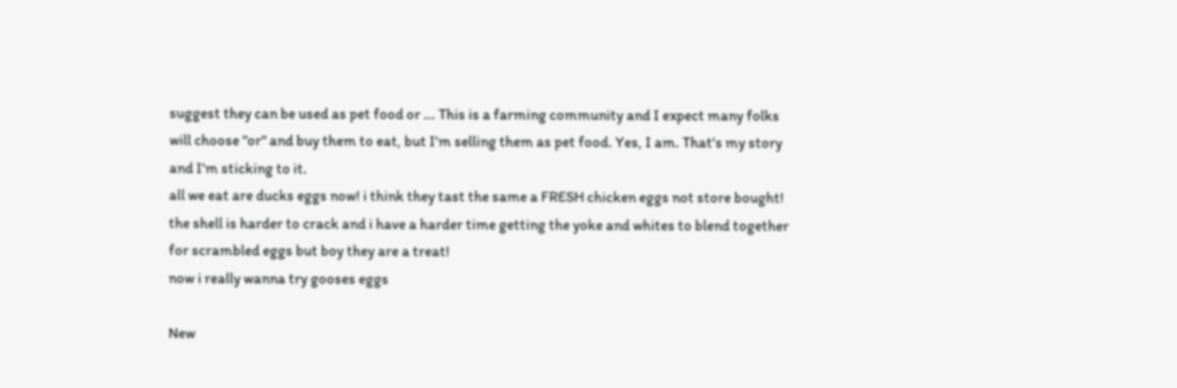suggest they can be used as pet food or ... This is a farming community and I expect many folks will choose "or" and buy them to eat, but I'm selling them as pet food. Yes, I am. That's my story and I'm sticking to it.
all we eat are ducks eggs now! i think they tast the same a FRESH chicken eggs not store bought! the shell is harder to crack and i have a harder time getting the yoke and whites to blend together for scrambled eggs but boy they are a treat!
now i really wanna try gooses eggs

New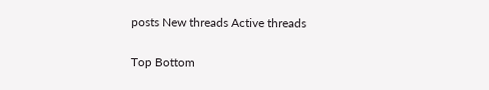posts New threads Active threads

Top Bottom